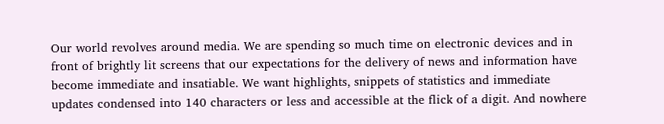Our world revolves around media. We are spending so much time on electronic devices and in front of brightly lit screens that our expectations for the delivery of news and information have become immediate and insatiable. We want highlights, snippets of statistics and immediate updates condensed into 140 characters or less and accessible at the flick of a digit. And nowhere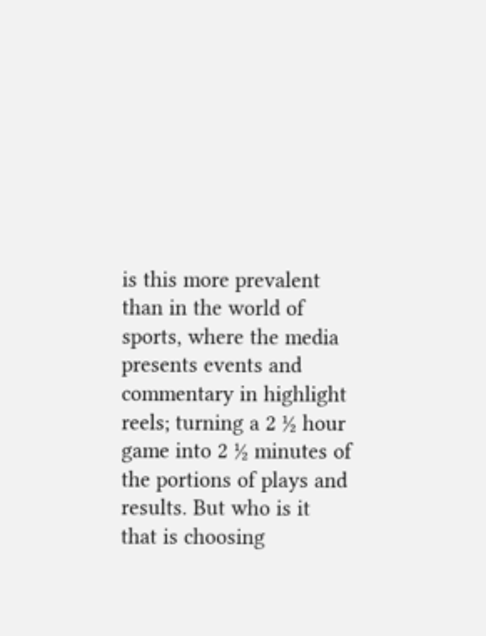is this more prevalent than in the world of sports, where the media presents events and commentary in highlight reels; turning a 2 ½ hour game into 2 ½ minutes of the portions of plays and results. But who is it that is choosing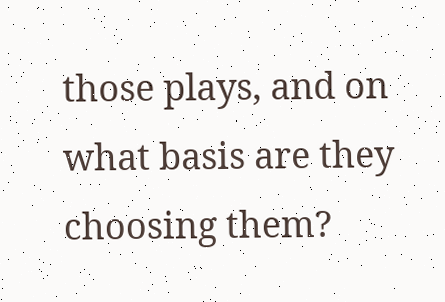those plays, and on what basis are they choosing them?